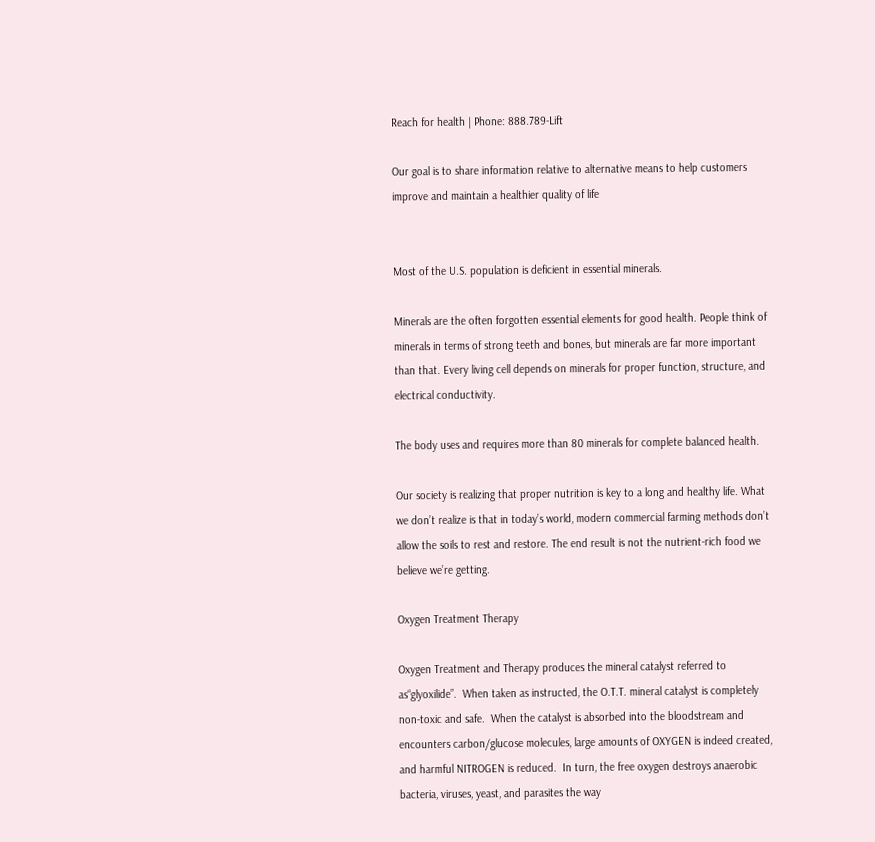Reach for health | Phone: 888.789-Lift

Our goal is to share information relative to alternative means to help customers improve and maintain a healthier quality of life


Most of the U.S. population is deficient in essential minerals.

Minerals are the often forgotten essential elements for good health. People think of minerals in terms of strong teeth and bones, but minerals are far more important than that. Every living cell depends on minerals for proper function, structure, and electrical conductivity.

The body uses and requires more than 80 minerals for complete balanced health.

Our society is realizing that proper nutrition is key to a long and healthy life. What we don’t realize is that in today’s world, modern commercial farming methods don’t allow the soils to rest and restore. The end result is not the nutrient-rich food we believe we’re getting.

Oxygen Treatment Therapy

Oxygen Treatment and Therapy produces the mineral catalyst referred to as“glyoxilide”.  When taken as instructed, the O.T.T. mineral catalyst is completely non-toxic and safe.  When the catalyst is absorbed into the bloodstream and encounters carbon/glucose molecules, large amounts of OXYGEN is indeed created, and harmful NITROGEN is reduced.  In turn, the free oxygen destroys anaerobic bacteria, viruses, yeast, and parasites the way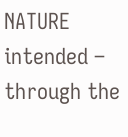NATURE intended – through the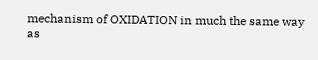mechanism of OXIDATION in much the same way as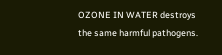OZONE IN WATER destroys the same harmful pathogens.